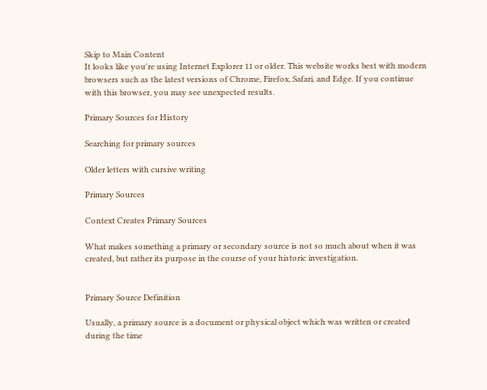Skip to Main Content
It looks like you're using Internet Explorer 11 or older. This website works best with modern browsers such as the latest versions of Chrome, Firefox, Safari, and Edge. If you continue with this browser, you may see unexpected results.

Primary Sources for History

Searching for primary sources

Older letters with cursive writing

Primary Sources

Context Creates Primary Sources

What makes something a primary or secondary source is not so much about when it was created, but rather its purpose in the course of your historic investigation.


Primary Source Definition

Usually, a primary source is a document or physical object which was written or created during the time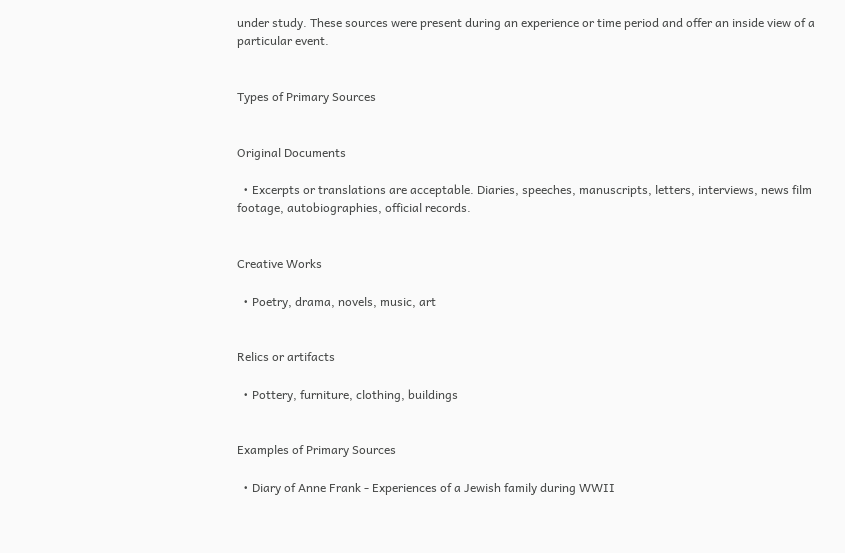under study. These sources were present during an experience or time period and offer an inside view of a particular event.


Types of Primary Sources


Original Documents

  • Excerpts or translations are acceptable. Diaries, speeches, manuscripts, letters, interviews, news film footage, autobiographies, official records.


Creative Works

  • Poetry, drama, novels, music, art


Relics or artifacts

  • Pottery, furniture, clothing, buildings


Examples of Primary Sources

  • Diary of Anne Frank - Experiences of a Jewish family during WWII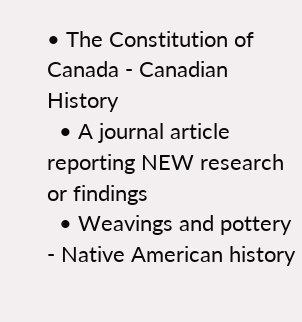• The Constitution of Canada - Canadian History
  • A journal article reporting NEW research or findings
  • Weavings and pottery - Native American history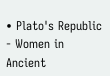• Plato's Republic - Women in Ancient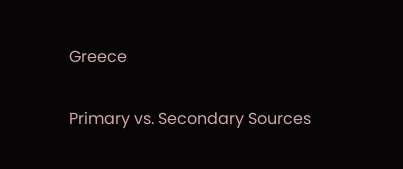Greece

Primary vs. Secondary Sources